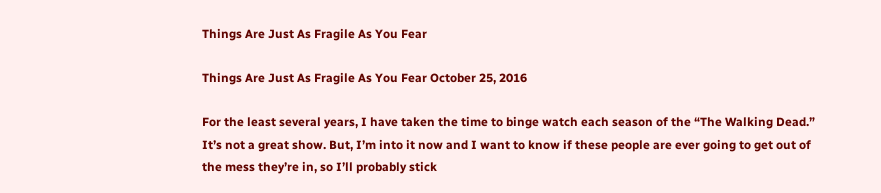Things Are Just As Fragile As You Fear

Things Are Just As Fragile As You Fear October 25, 2016

For the least several years, I have taken the time to binge watch each season of the “The Walking Dead.” It’s not a great show. But, I’m into it now and I want to know if these people are ever going to get out of the mess they’re in, so I’ll probably stick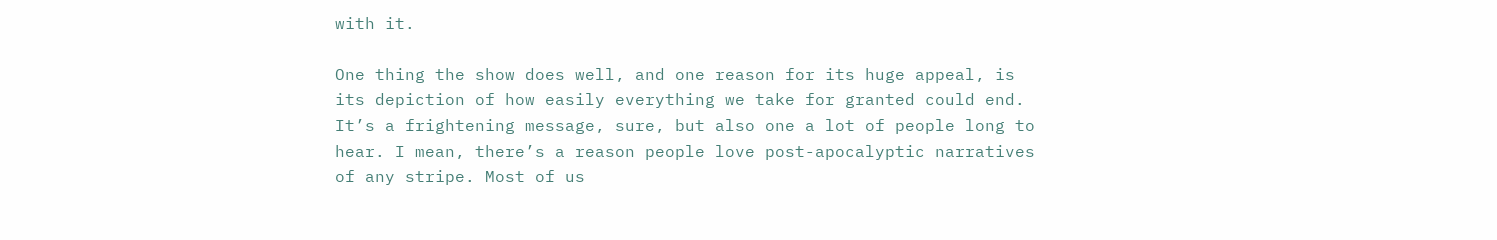with it.

One thing the show does well, and one reason for its huge appeal, is its depiction of how easily everything we take for granted could end. It’s a frightening message, sure, but also one a lot of people long to hear. I mean, there’s a reason people love post-apocalyptic narratives of any stripe. Most of us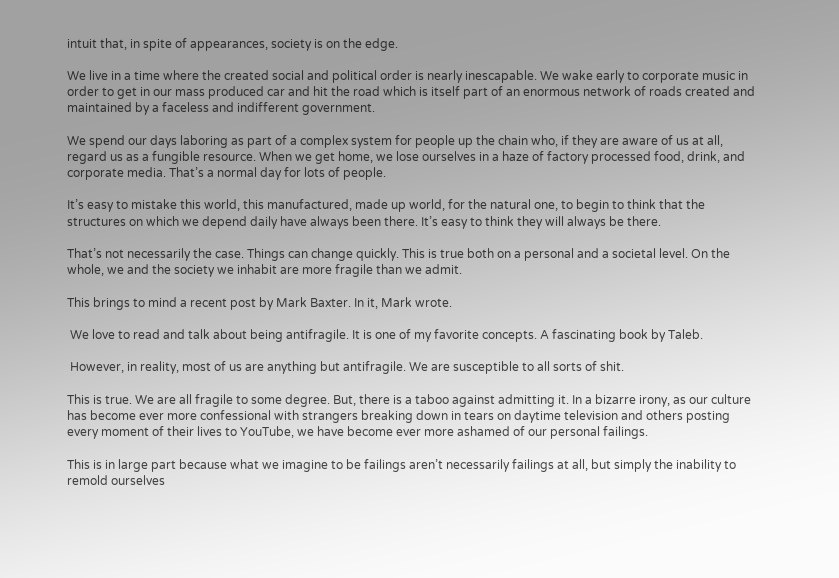intuit that, in spite of appearances, society is on the edge.

We live in a time where the created social and political order is nearly inescapable. We wake early to corporate music in order to get in our mass produced car and hit the road which is itself part of an enormous network of roads created and maintained by a faceless and indifferent government.

We spend our days laboring as part of a complex system for people up the chain who, if they are aware of us at all, regard us as a fungible resource. When we get home, we lose ourselves in a haze of factory processed food, drink, and corporate media. That’s a normal day for lots of people.

It’s easy to mistake this world, this manufactured, made up world, for the natural one, to begin to think that the structures on which we depend daily have always been there. It’s easy to think they will always be there.

That’s not necessarily the case. Things can change quickly. This is true both on a personal and a societal level. On the whole, we and the society we inhabit are more fragile than we admit.

This brings to mind a recent post by Mark Baxter. In it, Mark wrote.

 We love to read and talk about being antifragile. It is one of my favorite concepts. A fascinating book by Taleb.

 However, in reality, most of us are anything but antifragile. We are susceptible to all sorts of shit.

This is true. We are all fragile to some degree. But, there is a taboo against admitting it. In a bizarre irony, as our culture has become ever more confessional with strangers breaking down in tears on daytime television and others posting every moment of their lives to YouTube, we have become ever more ashamed of our personal failings.

This is in large part because what we imagine to be failings aren’t necessarily failings at all, but simply the inability to remold ourselves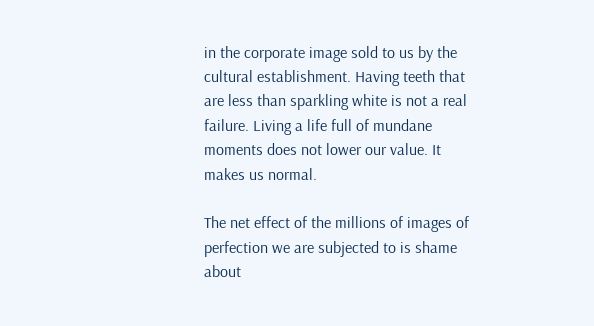in the corporate image sold to us by the cultural establishment. Having teeth that are less than sparkling white is not a real failure. Living a life full of mundane moments does not lower our value. It makes us normal.

The net effect of the millions of images of perfection we are subjected to is shame about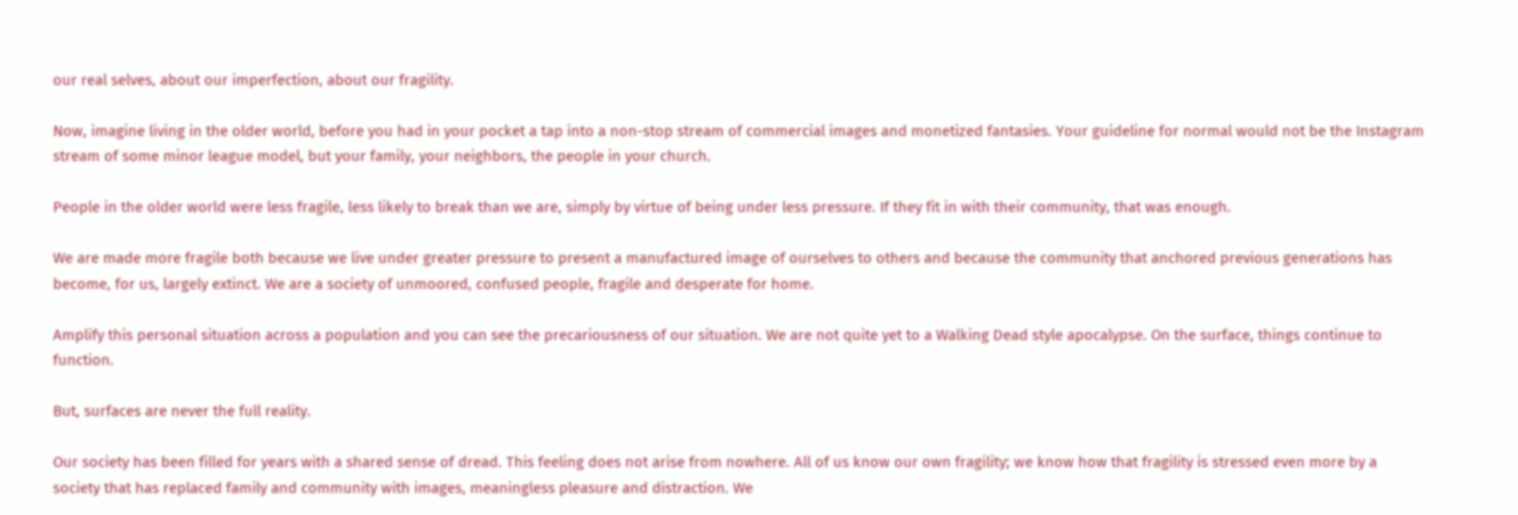our real selves, about our imperfection, about our fragility.

Now, imagine living in the older world, before you had in your pocket a tap into a non-stop stream of commercial images and monetized fantasies. Your guideline for normal would not be the Instagram stream of some minor league model, but your family, your neighbors, the people in your church.

People in the older world were less fragile, less likely to break than we are, simply by virtue of being under less pressure. If they fit in with their community, that was enough.

We are made more fragile both because we live under greater pressure to present a manufactured image of ourselves to others and because the community that anchored previous generations has become, for us, largely extinct. We are a society of unmoored, confused people, fragile and desperate for home.

Amplify this personal situation across a population and you can see the precariousness of our situation. We are not quite yet to a Walking Dead style apocalypse. On the surface, things continue to function.

But, surfaces are never the full reality.

Our society has been filled for years with a shared sense of dread. This feeling does not arise from nowhere. All of us know our own fragility; we know how that fragility is stressed even more by a society that has replaced family and community with images, meaningless pleasure and distraction. We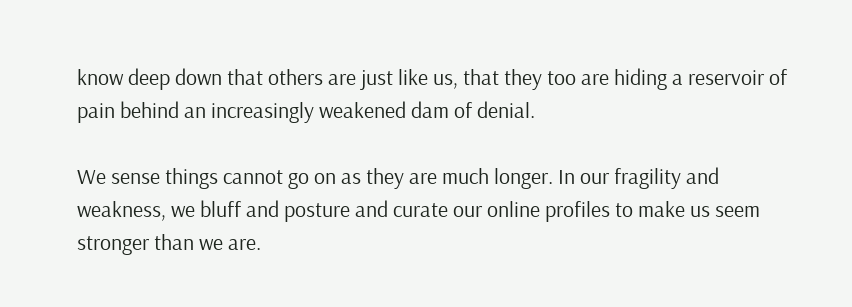know deep down that others are just like us, that they too are hiding a reservoir of pain behind an increasingly weakened dam of denial.

We sense things cannot go on as they are much longer. In our fragility and weakness, we bluff and posture and curate our online profiles to make us seem stronger than we are.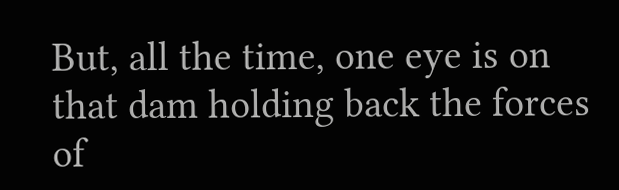But, all the time, one eye is on that dam holding back the forces of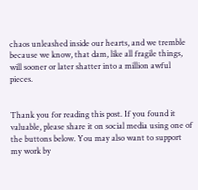chaos unleashed inside our hearts, and we tremble because we know, that dam, like all fragile things, will sooner or later shatter into a million awful pieces.


Thank you for reading this post. If you found it valuable, please share it on social media using one of the buttons below. You may also want to support my work by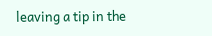leaving a tip in the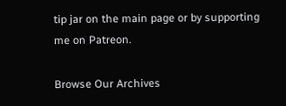tip jar on the main page or by supporting me on Patreon.

Browse Our Archives